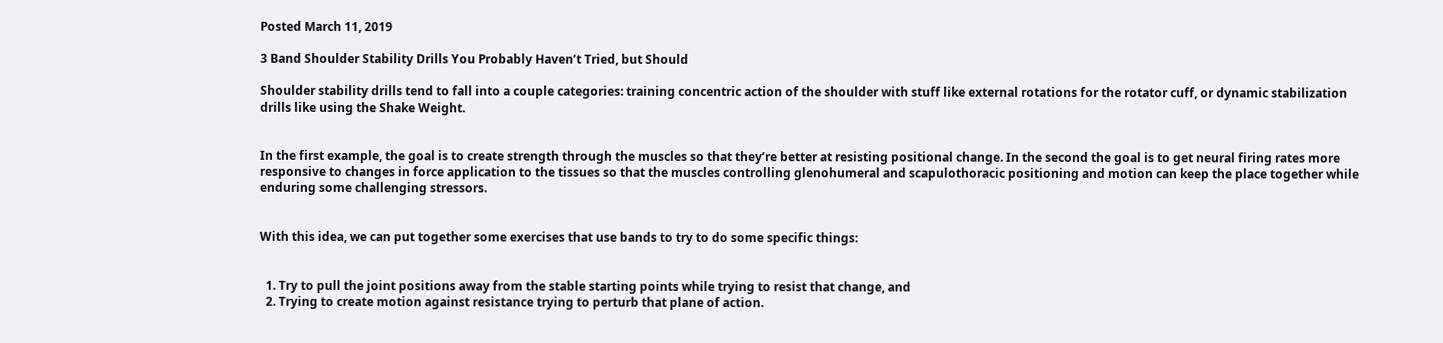Posted March 11, 2019

3 Band Shoulder Stability Drills You Probably Haven’t Tried, but Should

Shoulder stability drills tend to fall into a couple categories: training concentric action of the shoulder with stuff like external rotations for the rotator cuff, or dynamic stabilization drills like using the Shake Weight.


In the first example, the goal is to create strength through the muscles so that they’re better at resisting positional change. In the second the goal is to get neural firing rates more responsive to changes in force application to the tissues so that the muscles controlling glenohumeral and scapulothoracic positioning and motion can keep the place together while enduring some challenging stressors.


With this idea, we can put together some exercises that use bands to try to do some specific things:


  1. Try to pull the joint positions away from the stable starting points while trying to resist that change, and
  2. Trying to create motion against resistance trying to perturb that plane of action.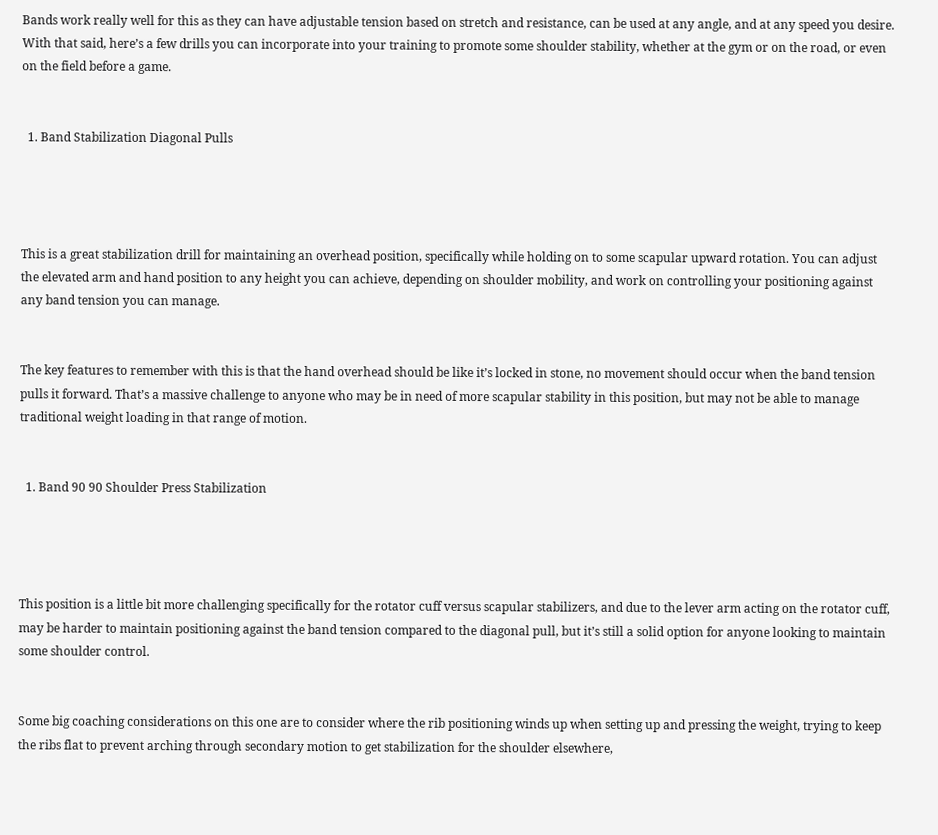Bands work really well for this as they can have adjustable tension based on stretch and resistance, can be used at any angle, and at any speed you desire. With that said, here’s a few drills you can incorporate into your training to promote some shoulder stability, whether at the gym or on the road, or even on the field before a game.


  1. Band Stabilization Diagonal Pulls




This is a great stabilization drill for maintaining an overhead position, specifically while holding on to some scapular upward rotation. You can adjust the elevated arm and hand position to any height you can achieve, depending on shoulder mobility, and work on controlling your positioning against any band tension you can manage.


The key features to remember with this is that the hand overhead should be like it’s locked in stone, no movement should occur when the band tension pulls it forward. That’s a massive challenge to anyone who may be in need of more scapular stability in this position, but may not be able to manage traditional weight loading in that range of motion.


  1. Band 90 90 Shoulder Press Stabilization




This position is a little bit more challenging specifically for the rotator cuff versus scapular stabilizers, and due to the lever arm acting on the rotator cuff, may be harder to maintain positioning against the band tension compared to the diagonal pull, but it’s still a solid option for anyone looking to maintain some shoulder control.


Some big coaching considerations on this one are to consider where the rib positioning winds up when setting up and pressing the weight, trying to keep the ribs flat to prevent arching through secondary motion to get stabilization for the shoulder elsewhere,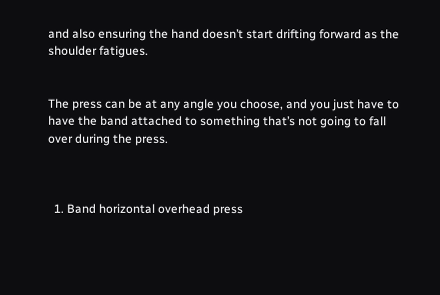and also ensuring the hand doesn’t start drifting forward as the shoulder fatigues.


The press can be at any angle you choose, and you just have to have the band attached to something that’s not going to fall over during the press.



  1. Band horizontal overhead press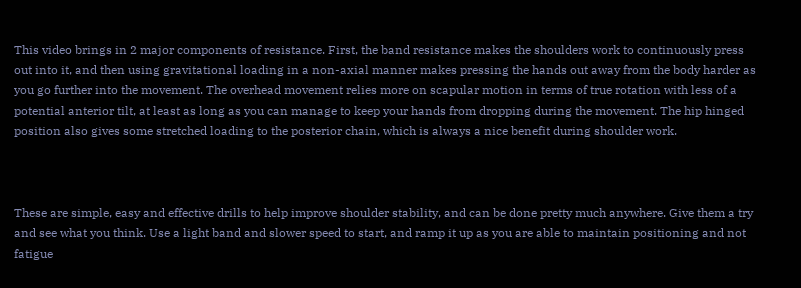This video brings in 2 major components of resistance. First, the band resistance makes the shoulders work to continuously press out into it, and then using gravitational loading in a non-axial manner makes pressing the hands out away from the body harder as you go further into the movement. The overhead movement relies more on scapular motion in terms of true rotation with less of a potential anterior tilt, at least as long as you can manage to keep your hands from dropping during the movement. The hip hinged position also gives some stretched loading to the posterior chain, which is always a nice benefit during shoulder work.



These are simple, easy and effective drills to help improve shoulder stability, and can be done pretty much anywhere. Give them a try and see what you think. Use a light band and slower speed to start, and ramp it up as you are able to maintain positioning and not fatigue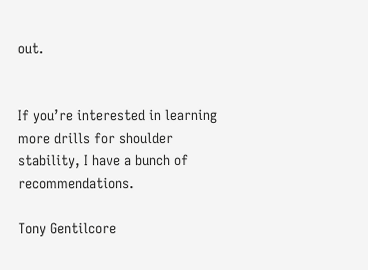out.


If you’re interested in learning more drills for shoulder stability, I have a bunch of recommendations.

Tony Gentilcore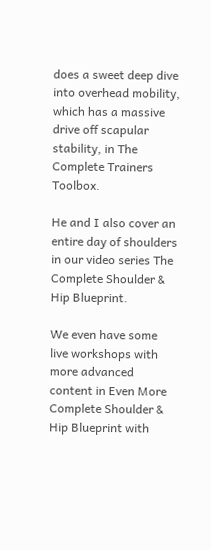does a sweet deep dive into overhead mobility, which has a massive drive off scapular stability, in The Complete Trainers Toolbox.

He and I also cover an entire day of shoulders in our video series The Complete Shoulder & Hip Blueprint.

We even have some live workshops with more advanced content in Even More Complete Shoulder & Hip Blueprint with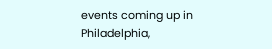events coming up in Philadelphia,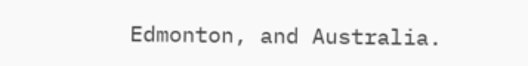Edmonton, and Australia.